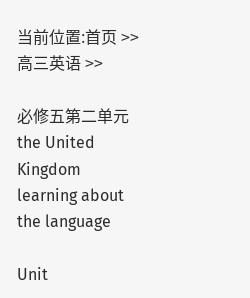当前位置:首页 >> 高三英语 >>

必修五第二单元 the United Kingdom learning about the language

Unit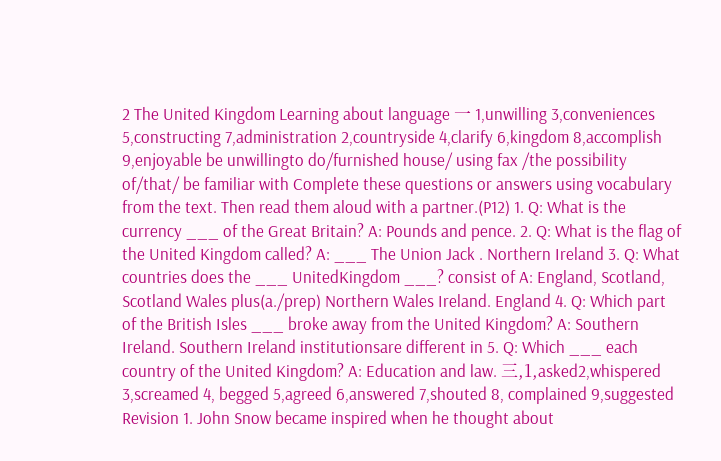2 The United Kingdom Learning about language 一 1,unwilling 3,conveniences 5,constructing 7,administration 2,countryside 4,clarify 6,kingdom 8,accomplish 9,enjoyable be unwillingto do/furnished house/ using fax /the possibility of/that/ be familiar with Complete these questions or answers using vocabulary from the text. Then read them aloud with a partner.(P12) 1. Q: What is the currency ___ of the Great Britain? A: Pounds and pence. 2. Q: What is the flag of the United Kingdom called? A: ___ The Union Jack . Northern Ireland 3. Q: What countries does the ___ UnitedKingdom ___? consist of A: England, Scotland, Scotland Wales plus(a./prep) Northern Wales Ireland. England 4. Q: Which part of the British Isles ___ broke away from the United Kingdom? A: Southern Ireland. Southern Ireland institutionsare different in 5. Q: Which ___ each country of the United Kingdom? A: Education and law. 三,1,asked2,whispered 3,screamed 4, begged 5,agreed 6,answered 7,shouted 8, complained 9,suggested Revision 1. John Snow became inspired when he thought about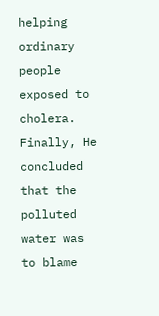helping ordinary people exposed to cholera. Finally, He concluded that the polluted water was to blame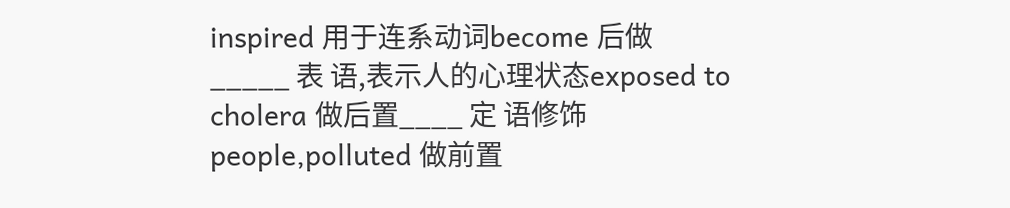inspired 用于连系动词become 后做 _____ 表 语,表示人的心理状态exposed to cholera 做后置____ 定 语修饰people,polluted 做前置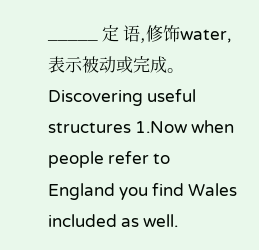_____ 定 语,修饰water,表示被动或完成。 Discovering useful structures 1.Now when people refer to England you find Wales included as well.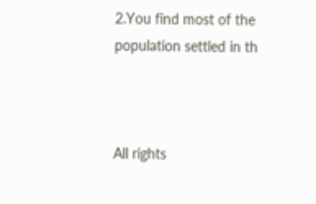2.You find most of the population settled in th



All rights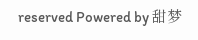reserved Powered by 甜梦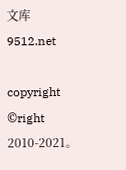文库 9512.net

copyright ©right 2010-2021。